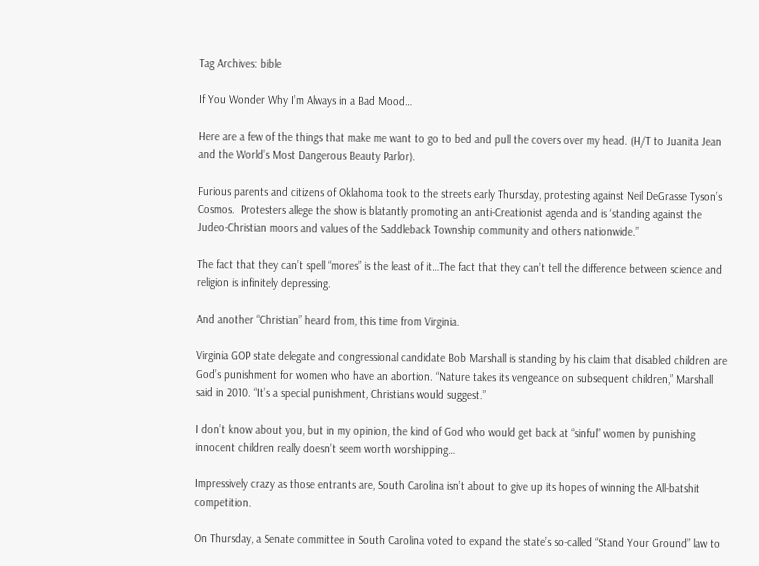Tag Archives: bible

If You Wonder Why I’m Always in a Bad Mood…

Here are a few of the things that make me want to go to bed and pull the covers over my head. (H/T to Juanita Jean and the World’s Most Dangerous Beauty Parlor).

Furious parents and citizens of Oklahoma took to the streets early Thursday, protesting against Neil DeGrasse Tyson’s Cosmos.  Protesters allege the show is blatantly promoting an anti-Creationist agenda and is ‘standing against the Judeo-Christian moors and values of the Saddleback Township community and others nationwide.”

The fact that they can’t spell “mores” is the least of it…The fact that they can’t tell the difference between science and religion is infinitely depressing.

And another “Christian” heard from, this time from Virginia.

Virginia GOP state delegate and congressional candidate Bob Marshall is standing by his claim that disabled children are God’s punishment for women who have an abortion. “Nature takes its vengeance on subsequent children,” Marshall said in 2010. “It’s a special punishment, Christians would suggest.”

I don’t know about you, but in my opinion, the kind of God who would get back at “sinful” women by punishing innocent children really doesn’t seem worth worshipping…

Impressively crazy as those entrants are, South Carolina isn’t about to give up its hopes of winning the All-batshit competition.

On Thursday, a Senate committee in South Carolina voted to expand the state’s so-called “Stand Your Ground” law to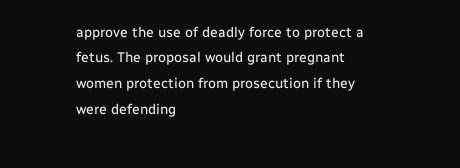approve the use of deadly force to protect a fetus. The proposal would grant pregnant women protection from prosecution if they were defending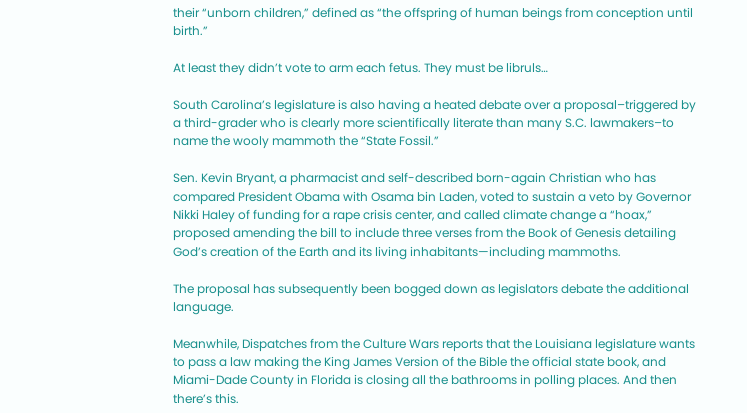their “unborn children,” defined as “the offspring of human beings from conception until birth.”

At least they didn’t vote to arm each fetus. They must be libruls…

South Carolina’s legislature is also having a heated debate over a proposal–triggered by a third-grader who is clearly more scientifically literate than many S.C. lawmakers–to name the wooly mammoth the “State Fossil.”

Sen. Kevin Bryant, a pharmacist and self-described born-again Christian who has compared President Obama with Osama bin Laden, voted to sustain a veto by Governor Nikki Haley of funding for a rape crisis center, and called climate change a “hoax,” proposed amending the bill to include three verses from the Book of Genesis detailing God’s creation of the Earth and its living inhabitants—including mammoths.

The proposal has subsequently been bogged down as legislators debate the additional language.

Meanwhile, Dispatches from the Culture Wars reports that the Louisiana legislature wants to pass a law making the King James Version of the Bible the official state book, and Miami-Dade County in Florida is closing all the bathrooms in polling places. And then there’s this.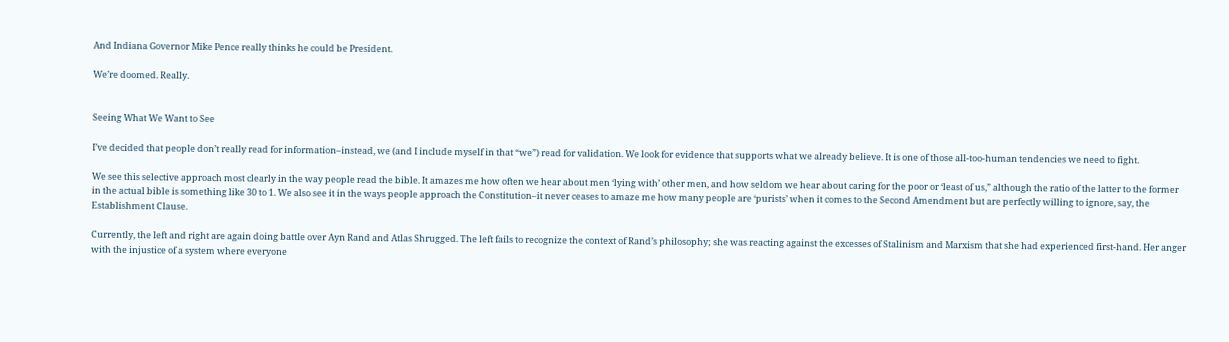And Indiana Governor Mike Pence really thinks he could be President.

We’re doomed. Really.


Seeing What We Want to See

I’ve decided that people don’t really read for information–instead, we (and I include myself in that “we”) read for validation. We look for evidence that supports what we already believe. It is one of those all-too-human tendencies we need to fight.

We see this selective approach most clearly in the way people read the bible. It amazes me how often we hear about men ‘lying with’ other men, and how seldom we hear about caring for the poor or ‘least of us,” although the ratio of the latter to the former in the actual bible is something like 30 to 1. We also see it in the ways people approach the Constitution–it never ceases to amaze me how many people are ‘purists’ when it comes to the Second Amendment but are perfectly willing to ignore, say, the Establishment Clause.

Currently, the left and right are again doing battle over Ayn Rand and Atlas Shrugged. The left fails to recognize the context of Rand’s philosophy; she was reacting against the excesses of Stalinism and Marxism that she had experienced first-hand. Her anger with the injustice of a system where everyone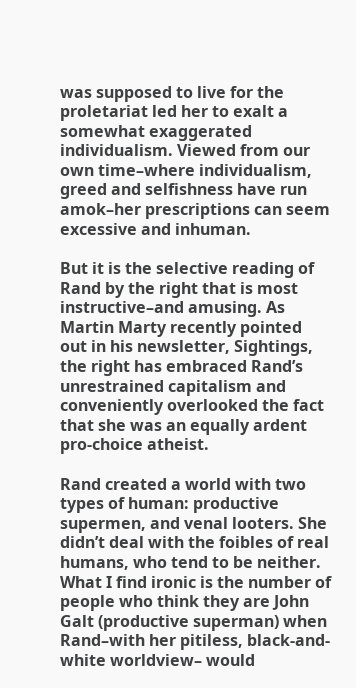was supposed to live for the proletariat led her to exalt a somewhat exaggerated individualism. Viewed from our own time–where individualism, greed and selfishness have run amok–her prescriptions can seem excessive and inhuman.

But it is the selective reading of Rand by the right that is most instructive–and amusing. As Martin Marty recently pointed out in his newsletter, Sightings, the right has embraced Rand’s unrestrained capitalism and conveniently overlooked the fact that she was an equally ardent pro-choice atheist.

Rand created a world with two types of human: productive supermen, and venal looters. She didn’t deal with the foibles of real humans, who tend to be neither. What I find ironic is the number of people who think they are John Galt (productive superman) when Rand–with her pitiless, black-and-white worldview– would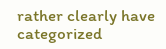rather clearly have categorized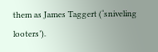them as James Taggert (‘sniveling looters’).